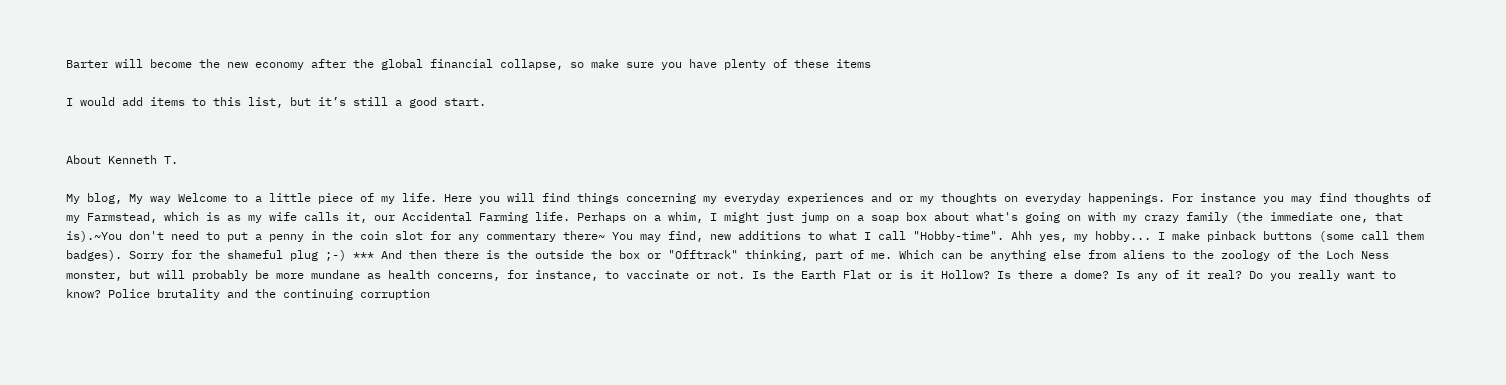Barter will become the new economy after the global financial collapse, so make sure you have plenty of these items

I would add items to this list, but it’s still a good start.


About Kenneth T.

My blog, My way Welcome to a little piece of my life. Here you will find things concerning my everyday experiences and or my thoughts on everyday happenings. For instance you may find thoughts of my Farmstead, which is as my wife calls it, our Accidental Farming life. Perhaps on a whim, I might just jump on a soap box about what's going on with my crazy family (the immediate one, that is).~You don't need to put a penny in the coin slot for any commentary there~ You may find, new additions to what I call "Hobby-time". Ahh yes, my hobby... I make pinback buttons (some call them badges). Sorry for the shameful plug ;-) *** And then there is the outside the box or "Offtrack" thinking, part of me. Which can be anything else from aliens to the zoology of the Loch Ness monster, but will probably be more mundane as health concerns, for instance, to vaccinate or not. Is the Earth Flat or is it Hollow? Is there a dome? Is any of it real? Do you really want to know? Police brutality and the continuing corruption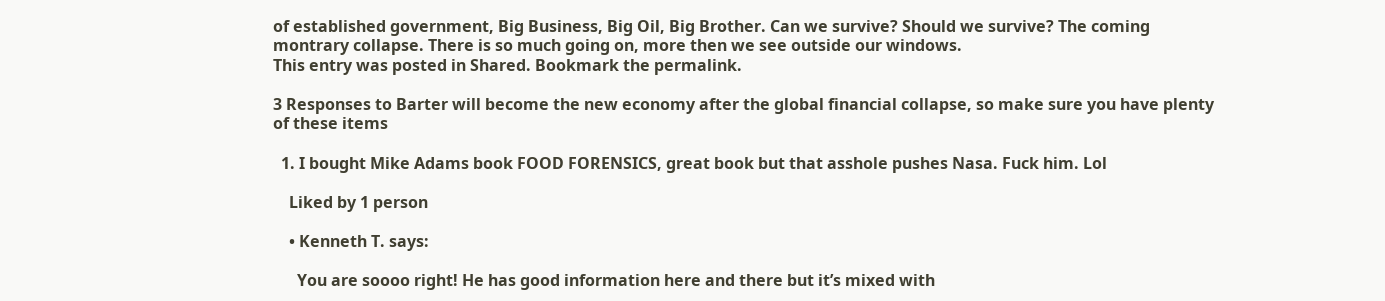of established government, Big Business, Big Oil, Big Brother. Can we survive? Should we survive? The coming montrary collapse. There is so much going on, more then we see outside our windows.
This entry was posted in Shared. Bookmark the permalink.

3 Responses to Barter will become the new economy after the global financial collapse, so make sure you have plenty of these items

  1. I bought Mike Adams book FOOD FORENSICS, great book but that asshole pushes Nasa. Fuck him. Lol

    Liked by 1 person

    • Kenneth T. says:

      You are soooo right! He has good information here and there but it’s mixed with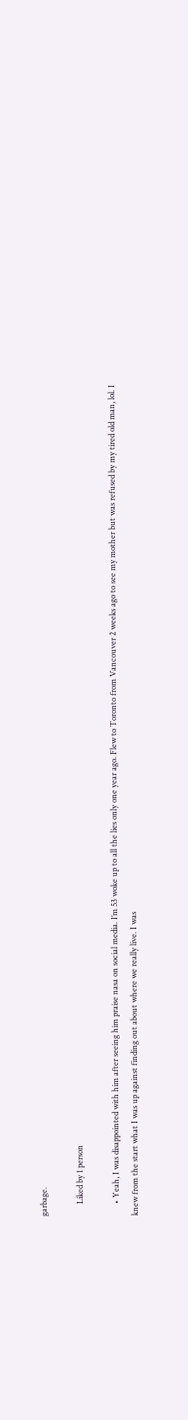garbage.

      Liked by 1 person

      • Yeah, I was disappointed with him after seeing him praise nasa on social media. I’m 53 woke up to all the lies only one year ago. Flew to Toronto from Vancouver 2 weeks ago to see my mother but was refused by my tired old man, lol. I knew from the start what I was up against finding out about where we really live. I was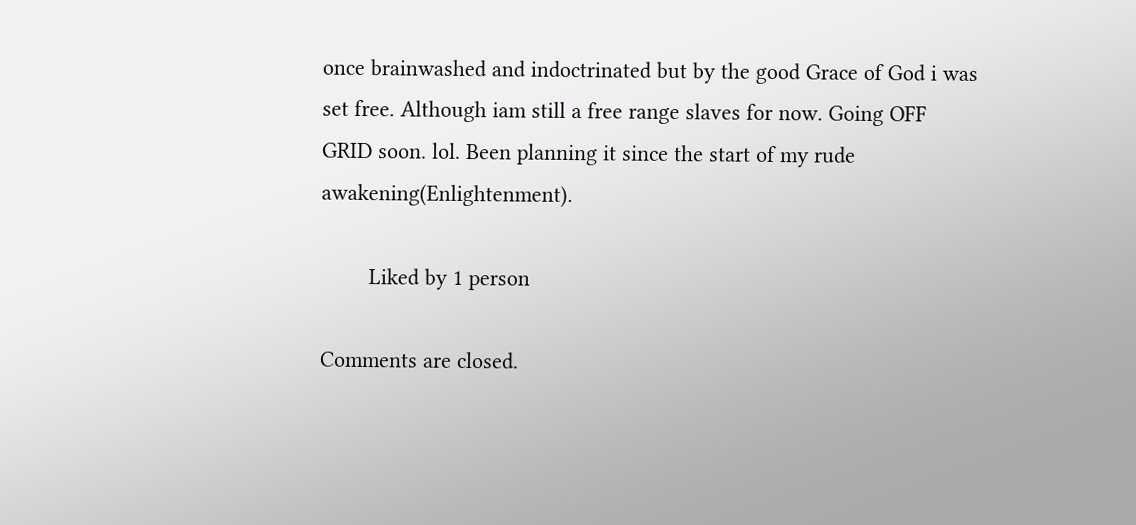once brainwashed and indoctrinated but by the good Grace of God i was set free. Although iam still a free range slaves for now. Going OFF GRID soon. lol. Been planning it since the start of my rude awakening(Enlightenment).

        Liked by 1 person

Comments are closed.